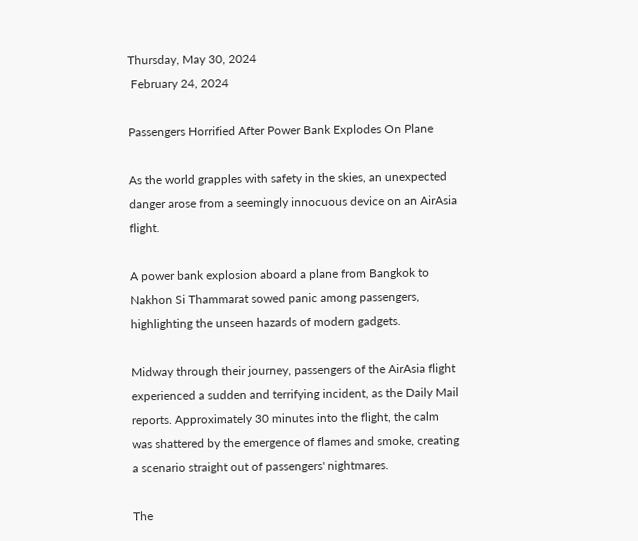Thursday, May 30, 2024
 February 24, 2024

Passengers Horrified After Power Bank Explodes On Plane

As the world grapples with safety in the skies, an unexpected danger arose from a seemingly innocuous device on an AirAsia flight.

A power bank explosion aboard a plane from Bangkok to Nakhon Si Thammarat sowed panic among passengers, highlighting the unseen hazards of modern gadgets.

Midway through their journey, passengers of the AirAsia flight experienced a sudden and terrifying incident, as the Daily Mail reports. Approximately 30 minutes into the flight, the calm was shattered by the emergence of flames and smoke, creating a scenario straight out of passengers' nightmares.

The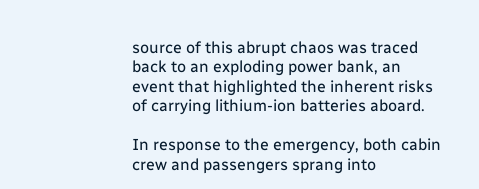source of this abrupt chaos was traced back to an exploding power bank, an event that highlighted the inherent risks of carrying lithium-ion batteries aboard.

In response to the emergency, both cabin crew and passengers sprang into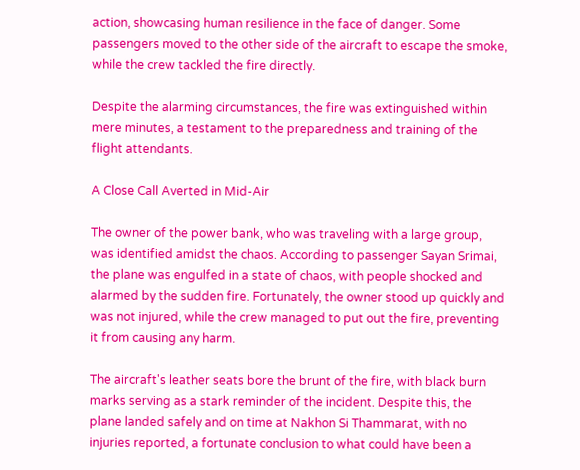action, showcasing human resilience in the face of danger. Some passengers moved to the other side of the aircraft to escape the smoke, while the crew tackled the fire directly.

Despite the alarming circumstances, the fire was extinguished within mere minutes, a testament to the preparedness and training of the flight attendants.

A Close Call Averted in Mid-Air

The owner of the power bank, who was traveling with a large group, was identified amidst the chaos. According to passenger Sayan Srimai, the plane was engulfed in a state of chaos, with people shocked and alarmed by the sudden fire. Fortunately, the owner stood up quickly and was not injured, while the crew managed to put out the fire, preventing it from causing any harm.

The aircraft's leather seats bore the brunt of the fire, with black burn marks serving as a stark reminder of the incident. Despite this, the plane landed safely and on time at Nakhon Si Thammarat, with no injuries reported, a fortunate conclusion to what could have been a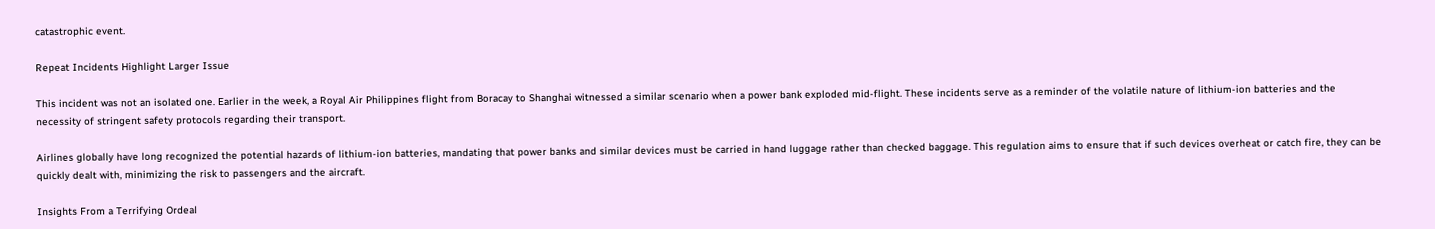catastrophic event.

Repeat Incidents Highlight Larger Issue

This incident was not an isolated one. Earlier in the week, a Royal Air Philippines flight from Boracay to Shanghai witnessed a similar scenario when a power bank exploded mid-flight. These incidents serve as a reminder of the volatile nature of lithium-ion batteries and the necessity of stringent safety protocols regarding their transport.

Airlines globally have long recognized the potential hazards of lithium-ion batteries, mandating that power banks and similar devices must be carried in hand luggage rather than checked baggage. This regulation aims to ensure that if such devices overheat or catch fire, they can be quickly dealt with, minimizing the risk to passengers and the aircraft.

Insights From a Terrifying Ordeal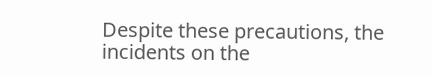Despite these precautions, the incidents on the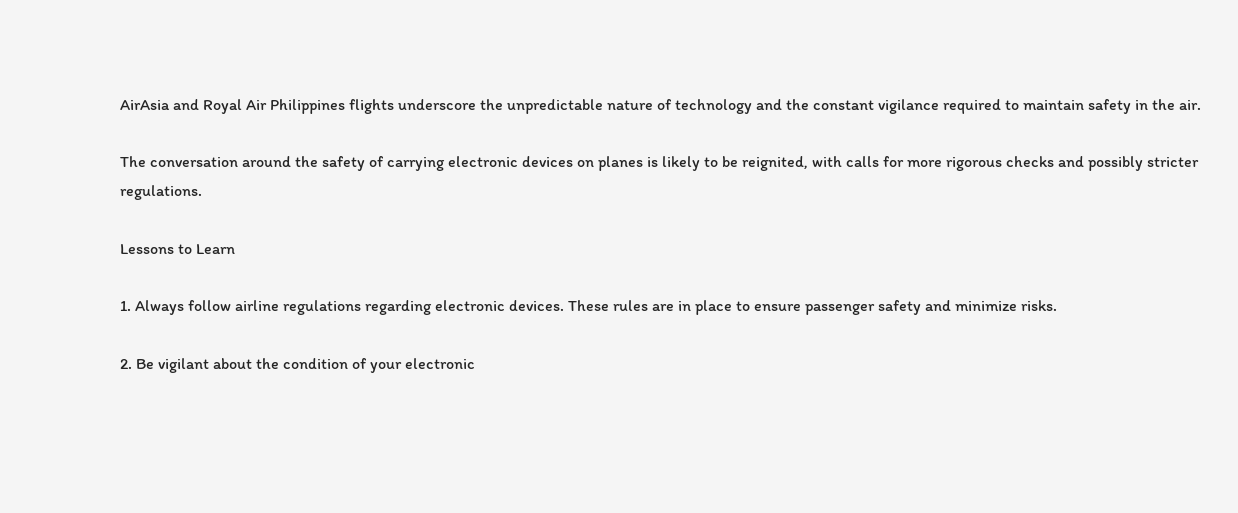AirAsia and Royal Air Philippines flights underscore the unpredictable nature of technology and the constant vigilance required to maintain safety in the air.

The conversation around the safety of carrying electronic devices on planes is likely to be reignited, with calls for more rigorous checks and possibly stricter regulations.

Lessons to Learn

1. Always follow airline regulations regarding electronic devices. These rules are in place to ensure passenger safety and minimize risks.

2. Be vigilant about the condition of your electronic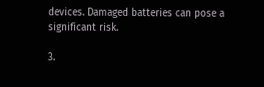devices. Damaged batteries can pose a significant risk.

3.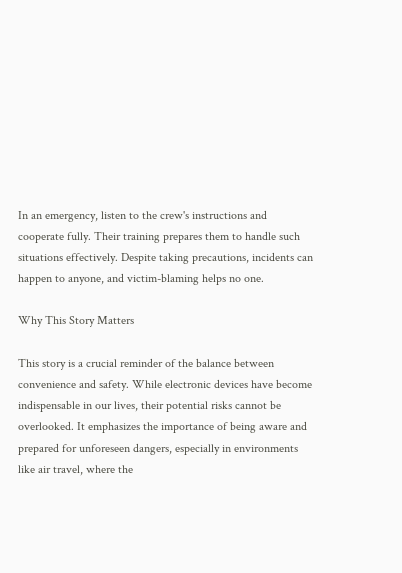In an emergency, listen to the crew's instructions and cooperate fully. Their training prepares them to handle such situations effectively. Despite taking precautions, incidents can happen to anyone, and victim-blaming helps no one.

Why This Story Matters

This story is a crucial reminder of the balance between convenience and safety. While electronic devices have become indispensable in our lives, their potential risks cannot be overlooked. It emphasizes the importance of being aware and prepared for unforeseen dangers, especially in environments like air travel, where the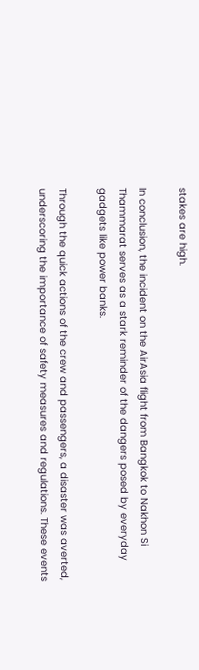stakes are high.

In conclusion, the incident on the AirAsia flight from Bangkok to Nakhon Si Thammarat serves as a stark reminder of the dangers posed by everyday gadgets like power banks.

Through the quick actions of the crew and passengers, a disaster was averted, underscoring the importance of safety measures and regulations. These events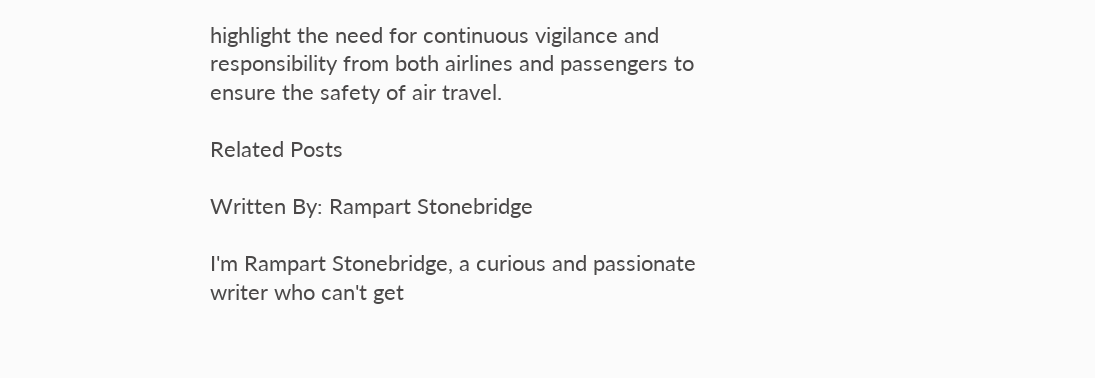highlight the need for continuous vigilance and responsibility from both airlines and passengers to ensure the safety of air travel.

Related Posts

Written By: Rampart Stonebridge

I'm Rampart Stonebridge, a curious and passionate writer who can't get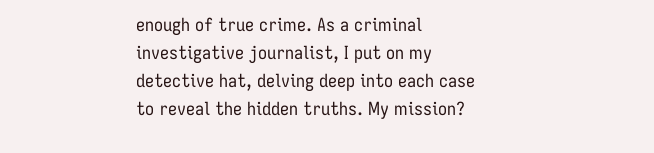enough of true crime. As a criminal investigative journalist, I put on my detective hat, delving deep into each case to reveal the hidden truths. My mission?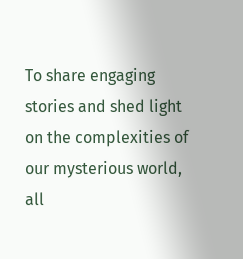To share engaging stories and shed light on the complexities of our mysterious world, all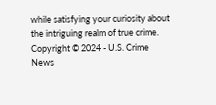while satisfying your curiosity about the intriguing realm of true crime.
Copyright © 2024 - U.S. Crime News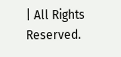| All Rights Reserved.